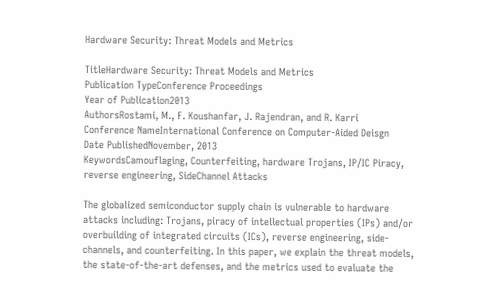Hardware Security: Threat Models and Metrics

TitleHardware Security: Threat Models and Metrics
Publication TypeConference Proceedings
Year of Publication2013
AuthorsRostami, M., F. Koushanfar, J. Rajendran, and R. Karri
Conference NameInternational Conference on Computer-Aided Deisgn
Date PublishedNovember, 2013
KeywordsCamouflaging, Counterfeiting, hardware Trojans, IP/IC Piracy, reverse engineering, SideChannel Attacks

The globalized semiconductor supply chain is vulnerable to hardware attacks including: Trojans, piracy of intellectual properties (IPs) and/or overbuilding of integrated circuits (ICs), reverse engineering, side-channels, and counterfeiting. In this paper, we explain the threat models, the state-of-the-art defenses, and the metrics used to evaluate the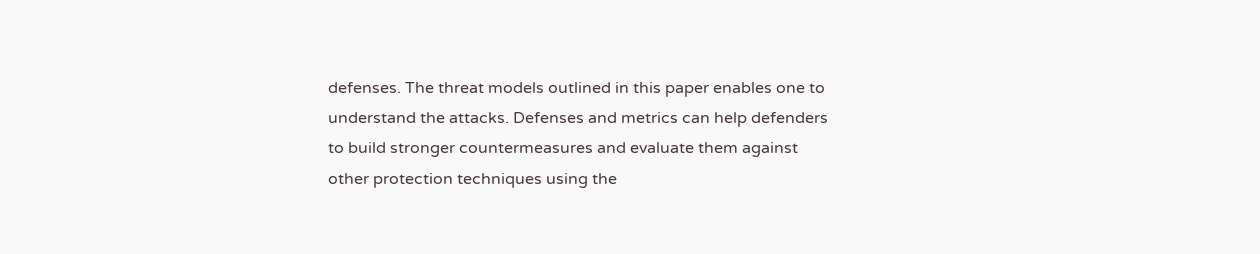defenses. The threat models outlined in this paper enables one to understand the attacks. Defenses and metrics can help defenders to build stronger countermeasures and evaluate them against other protection techniques using the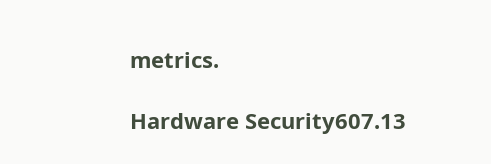metrics.

Hardware Security607.13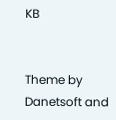KB


Theme by Danetsoft and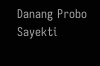Danang Probo Sayekti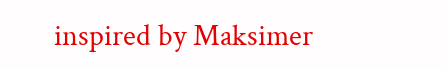inspired by Maksimer